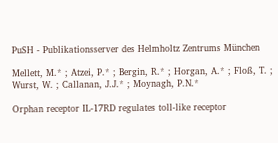PuSH - Publikationsserver des Helmholtz Zentrums München

Mellett, M.* ; Atzei, P.* ; Bergin, R.* ; Horgan, A.* ; Floß, T. ; Wurst, W. ; Callanan, J.J.* ; Moynagh, P.N.*

Orphan receptor IL-17RD regulates toll-like receptor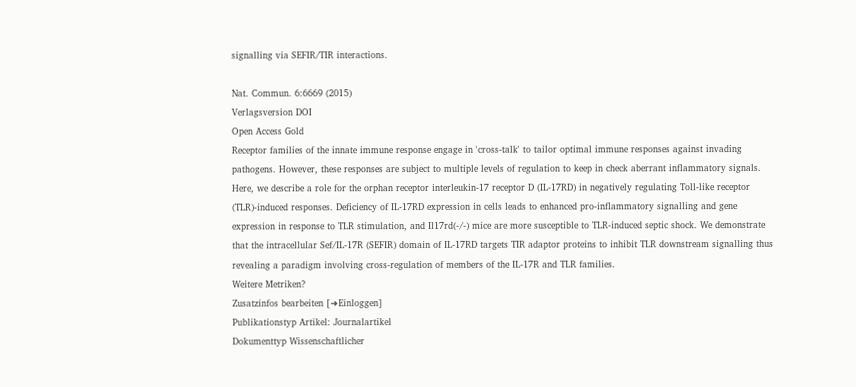signalling via SEFIR/TIR interactions.

Nat. Commun. 6:6669 (2015)
Verlagsversion DOI
Open Access Gold
Receptor families of the innate immune response engage in 'cross-talk' to tailor optimal immune responses against invading pathogens. However, these responses are subject to multiple levels of regulation to keep in check aberrant inflammatory signals. Here, we describe a role for the orphan receptor interleukin-17 receptor D (IL-17RD) in negatively regulating Toll-like receptor (TLR)-induced responses. Deficiency of IL-17RD expression in cells leads to enhanced pro-inflammatory signalling and gene expression in response to TLR stimulation, and Il17rd(-/-) mice are more susceptible to TLR-induced septic shock. We demonstrate that the intracellular Sef/IL-17R (SEFIR) domain of IL-17RD targets TIR adaptor proteins to inhibit TLR downstream signalling thus revealing a paradigm involving cross-regulation of members of the IL-17R and TLR families.
Weitere Metriken?
Zusatzinfos bearbeiten [➜Einloggen]
Publikationstyp Artikel: Journalartikel
Dokumenttyp Wissenschaftlicher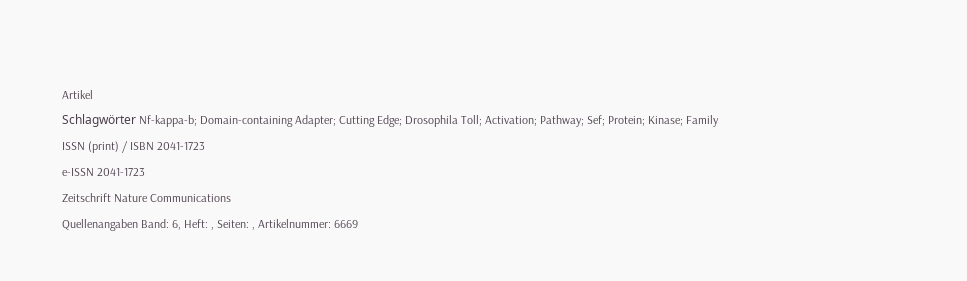Artikel
Schlagwörter Nf-kappa-b; Domain-containing Adapter; Cutting Edge; Drosophila Toll; Activation; Pathway; Sef; Protein; Kinase; Family
ISSN (print) / ISBN 2041-1723
e-ISSN 2041-1723
Zeitschrift Nature Communications
Quellenangaben Band: 6, Heft: , Seiten: , Artikelnummer: 6669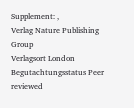Supplement: ,
Verlag Nature Publishing Group
Verlagsort London
Begutachtungsstatus Peer reviewed